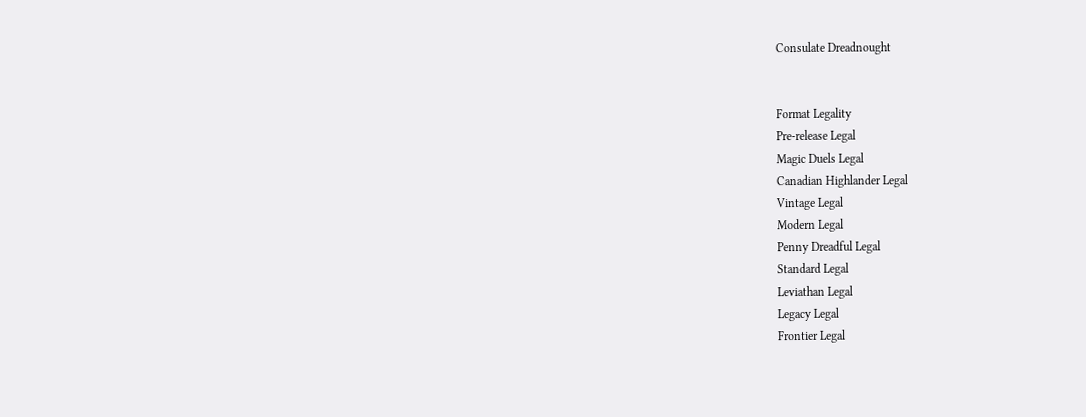Consulate Dreadnought


Format Legality
Pre-release Legal
Magic Duels Legal
Canadian Highlander Legal
Vintage Legal
Modern Legal
Penny Dreadful Legal
Standard Legal
Leviathan Legal
Legacy Legal
Frontier Legal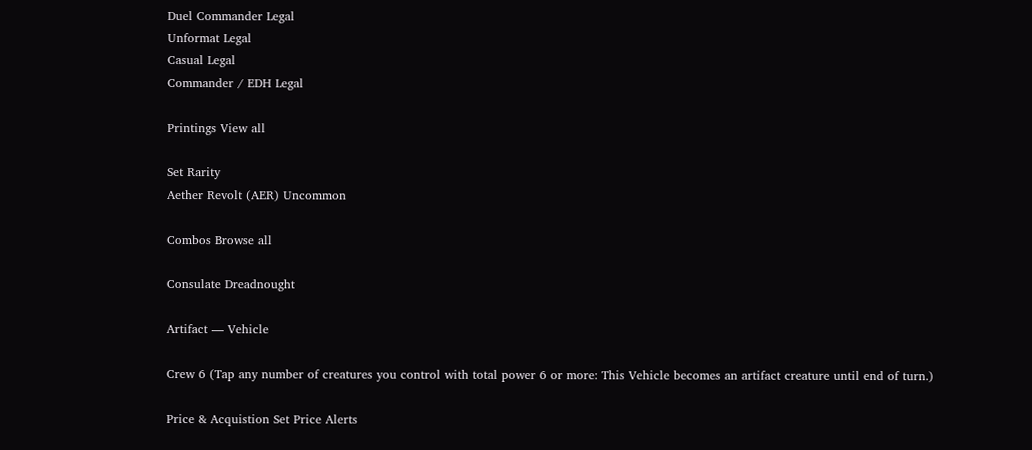Duel Commander Legal
Unformat Legal
Casual Legal
Commander / EDH Legal

Printings View all

Set Rarity
Aether Revolt (AER) Uncommon

Combos Browse all

Consulate Dreadnought

Artifact — Vehicle

Crew 6 (Tap any number of creatures you control with total power 6 or more: This Vehicle becomes an artifact creature until end of turn.)

Price & Acquistion Set Price Alerts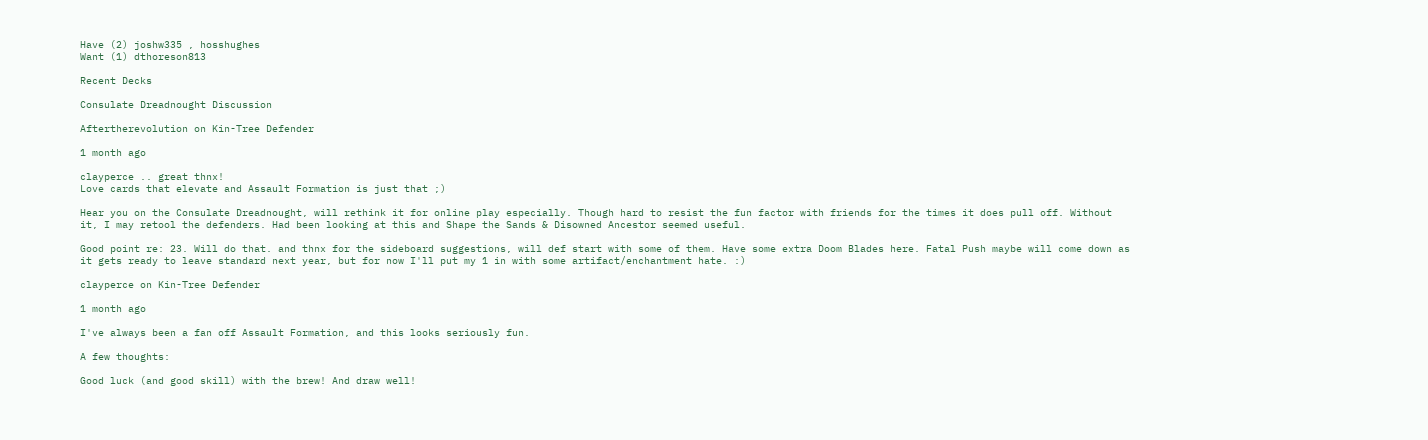Have (2) joshw335 , hosshughes
Want (1) dthoreson813

Recent Decks

Consulate Dreadnought Discussion

Aftertherevolution on Kin-Tree Defender

1 month ago

clayperce .. great thnx!
Love cards that elevate and Assault Formation is just that ;)

Hear you on the Consulate Dreadnought, will rethink it for online play especially. Though hard to resist the fun factor with friends for the times it does pull off. Without it, I may retool the defenders. Had been looking at this and Shape the Sands & Disowned Ancestor seemed useful.

Good point re: 23. Will do that. and thnx for the sideboard suggestions, will def start with some of them. Have some extra Doom Blades here. Fatal Push maybe will come down as it gets ready to leave standard next year, but for now I'll put my 1 in with some artifact/enchantment hate. :)

clayperce on Kin-Tree Defender

1 month ago

I've always been a fan off Assault Formation, and this looks seriously fun.

A few thoughts:

Good luck (and good skill) with the brew! And draw well!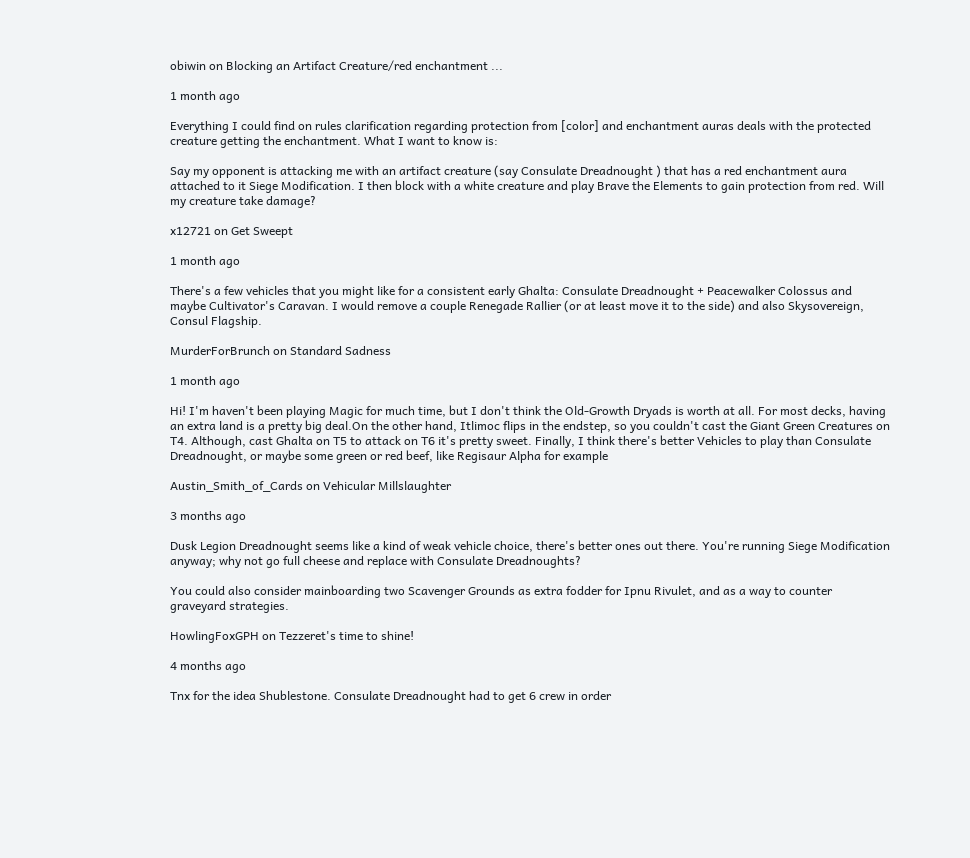obiwin on Blocking an Artifact Creature/red enchantment ...

1 month ago

Everything I could find on rules clarification regarding protection from [color] and enchantment auras deals with the protected creature getting the enchantment. What I want to know is:

Say my opponent is attacking me with an artifact creature (say Consulate Dreadnought ) that has a red enchantment aura attached to it Siege Modification. I then block with a white creature and play Brave the Elements to gain protection from red. Will my creature take damage?

x12721 on Get Sweept

1 month ago

There's a few vehicles that you might like for a consistent early Ghalta: Consulate Dreadnought + Peacewalker Colossus and maybe Cultivator's Caravan. I would remove a couple Renegade Rallier (or at least move it to the side) and also Skysovereign, Consul Flagship.

MurderForBrunch on Standard Sadness

1 month ago

Hi! I'm haven't been playing Magic for much time, but I don't think the Old-Growth Dryads is worth at all. For most decks, having an extra land is a pretty big deal.On the other hand, Itlimoc flips in the endstep, so you couldn't cast the Giant Green Creatures on T4. Although, cast Ghalta on T5 to attack on T6 it's pretty sweet. Finally, I think there's better Vehicles to play than Consulate Dreadnought, or maybe some green or red beef, like Regisaur Alpha for example

Austin_Smith_of_Cards on Vehicular Millslaughter

3 months ago

Dusk Legion Dreadnought seems like a kind of weak vehicle choice, there's better ones out there. You're running Siege Modification anyway; why not go full cheese and replace with Consulate Dreadnoughts?

You could also consider mainboarding two Scavenger Grounds as extra fodder for Ipnu Rivulet, and as a way to counter graveyard strategies.

HowlingFoxGPH on Tezzeret's time to shine!

4 months ago

Tnx for the idea Shublestone. Consulate Dreadnought had to get 6 crew in order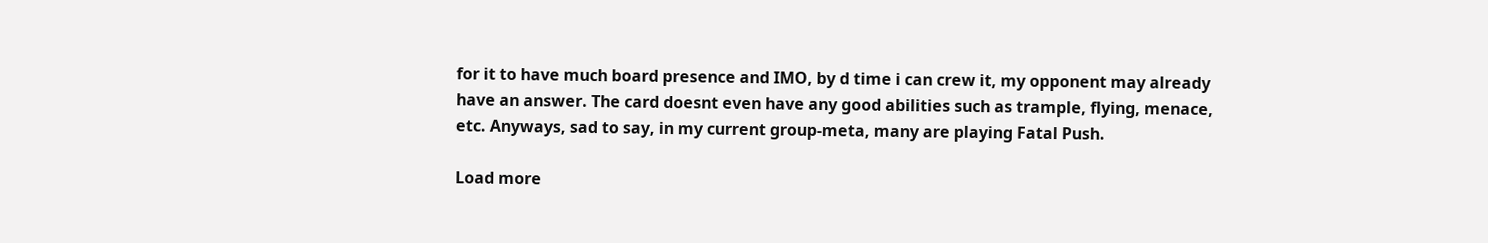for it to have much board presence and IMO, by d time i can crew it, my opponent may already have an answer. The card doesnt even have any good abilities such as trample, flying, menace, etc. Anyways, sad to say, in my current group-meta, many are playing Fatal Push.

Load more